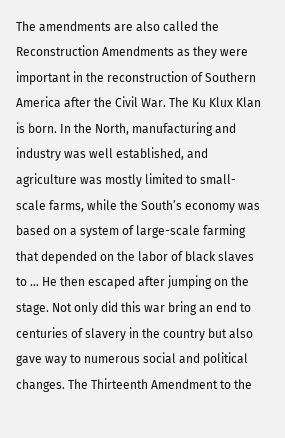The amendments are also called the Reconstruction Amendments as they were important in the reconstruction of Southern America after the Civil War. The Ku Klux Klan is born. In the North, manufacturing and industry was well established, and agriculture was mostly limited to small-scale farms, while the South’s economy was based on a system of large-scale farming that depended on the labor of black slaves to … He then escaped after jumping on the stage. Not only did this war bring an end to centuries of slavery in the country but also gave way to numerous social and political changes. The Thirteenth Amendment to the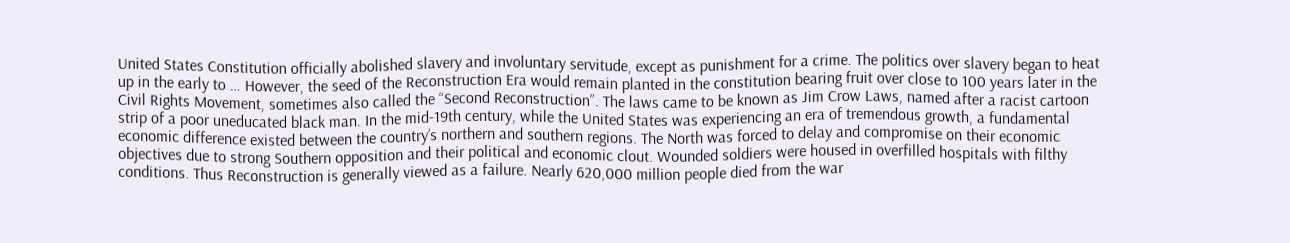United States Constitution officially abolished slavery and involuntary servitude, except as punishment for a crime. The politics over slavery began to heat up in the early to … However, the seed of the Reconstruction Era would remain planted in the constitution bearing fruit over close to 100 years later in the Civil Rights Movement, sometimes also called the “Second Reconstruction”. The laws came to be known as Jim Crow Laws, named after a racist cartoon strip of a poor uneducated black man. In the mid-19th century, while the United States was experiencing an era of tremendous growth, a fundamental economic difference existed between the country’s northern and southern regions. The North was forced to delay and compromise on their economic objectives due to strong Southern opposition and their political and economic clout. Wounded soldiers were housed in overfilled hospitals with filthy conditions. Thus Reconstruction is generally viewed as a failure. Nearly 620,000 million people died from the war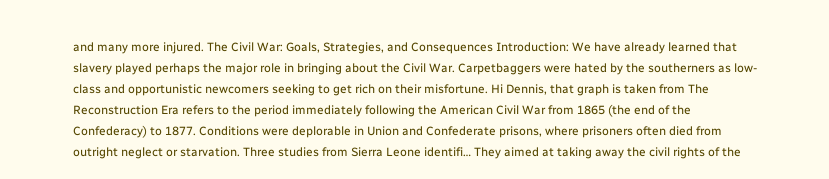and many more injured. The Civil War: Goals, Strategies, and Consequences Introduction: We have already learned that slavery played perhaps the major role in bringing about the Civil War. Carpetbaggers were hated by the southerners as low-class and opportunistic newcomers seeking to get rich on their misfortune. Hi Dennis, that graph is taken from The Reconstruction Era refers to the period immediately following the American Civil War from 1865 (the end of the Confederacy) to 1877. Conditions were deplorable in Union and Confederate prisons, where prisoners often died from outright neglect or starvation. Three studies from Sierra Leone identifi… They aimed at taking away the civil rights of the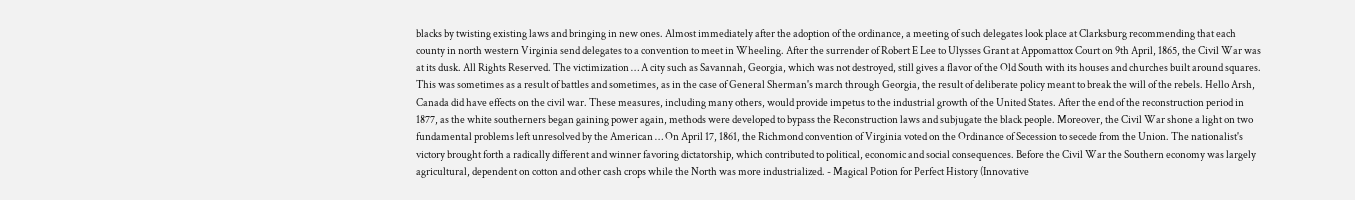blacks by twisting existing laws and bringing in new ones. Almost immediately after the adoption of the ordinance, a meeting of such delegates look place at Clarksburg recommending that each county in north western Virginia send delegates to a convention to meet in Wheeling. After the surrender of Robert E Lee to Ulysses Grant at Appomattox Court on 9th April, 1865, the Civil War was at its dusk. All Rights Reserved. The victimization … A city such as Savannah, Georgia, which was not destroyed, still gives a flavor of the Old South with its houses and churches built around squares. This was sometimes as a result of battles and sometimes, as in the case of General Sherman's march through Georgia, the result of deliberate policy meant to break the will of the rebels. Hello Arsh, Canada did have effects on the civil war. These measures, including many others, would provide impetus to the industrial growth of the United States. After the end of the reconstruction period in 1877, as the white southerners began gaining power again, methods were developed to bypass the Reconstruction laws and subjugate the black people. Moreover, the Civil War shone a light on two fundamental problems left unresolved by the American … On April 17, 1861, the Richmond convention of Virginia voted on the Ordinance of Secession to secede from the Union. The nationalist's victory brought forth a radically different and winner favoring dictatorship, which contributed to political, economic and social consequences. Before the Civil War the Southern economy was largely agricultural, dependent on cotton and other cash crops while the North was more industrialized. - Magical Potion for Perfect History (Innovative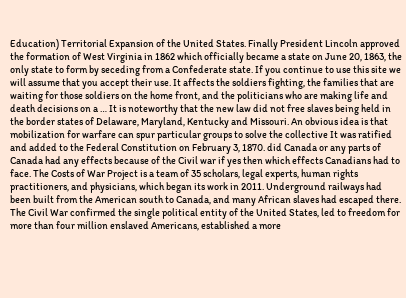Education) Territorial Expansion of the United States. Finally President Lincoln approved the formation of West Virginia in 1862 which officially became a state on June 20, 1863, the only state to form by seceding from a Confederate state. If you continue to use this site we will assume that you accept their use. It affects the soldiers fighting, the families that are waiting for those soldiers on the home front, and the politicians who are making life and death decisions on a … It is noteworthy that the new law did not free slaves being held in the border states of Delaware, Maryland, Kentucky and Missouri. An obvious idea is that mobilization for warfare can spur particular groups to solve the collective It was ratified and added to the Federal Constitution on February 3, 1870. did Canada or any parts of Canada had any effects because of the Civil war if yes then which effects Canadians had to face. The Costs of War Project is a team of 35 scholars, legal experts, human rights practitioners, and physicians, which began its work in 2011. Underground railways had been built from the American south to Canada, and many African slaves had escaped there. The Civil War confirmed the single political entity of the United States, led to freedom for more than four million enslaved Americans, established a more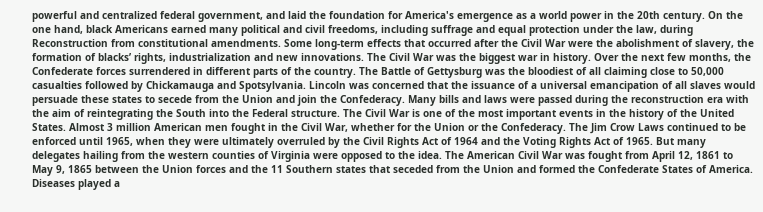powerful and centralized federal government, and laid the foundation for America's emergence as a world power in the 20th century. On the one hand, black Americans earned many political and civil freedoms, including suffrage and equal protection under the law, during Reconstruction from constitutional amendments. Some long-term effects that occurred after the Civil War were the abolishment of slavery, the formation of blacks’ rights, industrialization and new innovations. The Civil War was the biggest war in history. Over the next few months, the Confederate forces surrendered in different parts of the country. The Battle of Gettysburg was the bloodiest of all claiming close to 50,000 casualties followed by Chickamauga and Spotsylvania. Lincoln was concerned that the issuance of a universal emancipation of all slaves would persuade these states to secede from the Union and join the Confederacy. Many bills and laws were passed during the reconstruction era with the aim of reintegrating the South into the Federal structure. The Civil War is one of the most important events in the history of the United States. Almost 3 million American men fought in the Civil War, whether for the Union or the Confederacy. The Jim Crow Laws continued to be enforced until 1965, when they were ultimately overruled by the Civil Rights Act of 1964 and the Voting Rights Act of 1965. But many delegates hailing from the western counties of Virginia were opposed to the idea. The American Civil War was fought from April 12, 1861 to May 9, 1865 between the Union forces and the 11 Southern states that seceded from the Union and formed the Confederate States of America. Diseases played a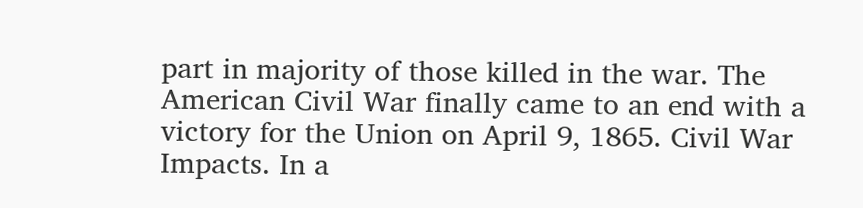part in majority of those killed in the war. The American Civil War finally came to an end with a victory for the Union on April 9, 1865. Civil War Impacts. In a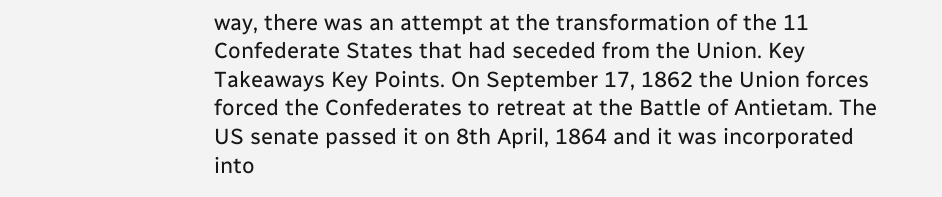way, there was an attempt at the transformation of the 11 Confederate States that had seceded from the Union. Key Takeaways Key Points. On September 17, 1862 the Union forces forced the Confederates to retreat at the Battle of Antietam. The US senate passed it on 8th April, 1864 and it was incorporated into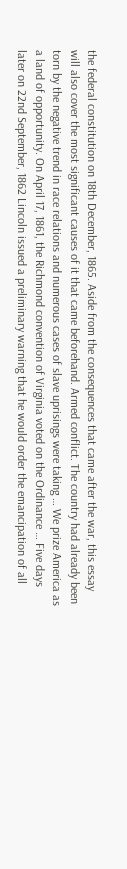the federal constitution on 18th December, 1865. Aside from the consequences that came after the war, this essay will also cover the most significant causes of it that came beforehand. Armed conflict. The country had already been torn by the negative trend in race relations and numerous cases of slave uprisings were taking … We prize America as a land of opportunity. On April 17, 1861, the Richmond convention of Virginia voted on the Ordinance … Five days later on 22nd September, 1862 Lincoln issued a preliminary warning that he would order the emancipation of all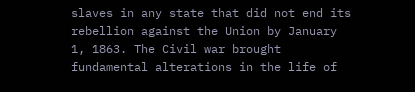slaves in any state that did not end its rebellion against the Union by January 1, 1863. The Civil war brought fundamental alterations in the life of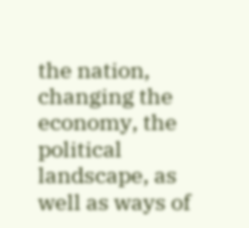the nation, changing the economy, the political landscape, as well as ways of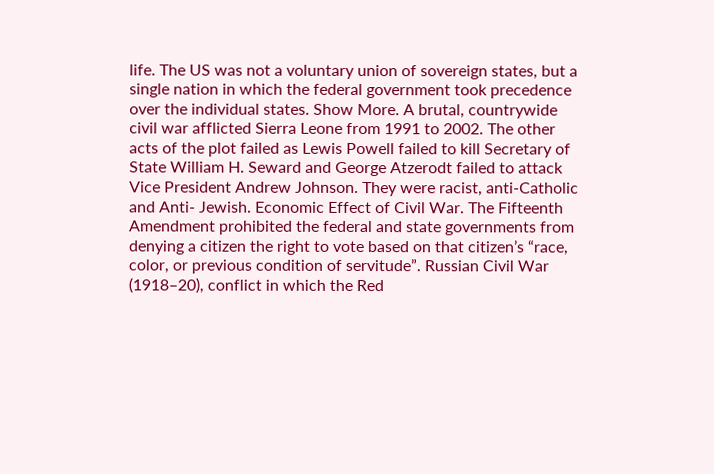life. The US was not a voluntary union of sovereign states, but a single nation in which the federal government took precedence over the individual states. Show More. A brutal, countrywide civil war afflicted Sierra Leone from 1991 to 2002. The other acts of the plot failed as Lewis Powell failed to kill Secretary of State William H. Seward and George Atzerodt failed to attack Vice President Andrew Johnson. They were racist, anti-Catholic and Anti- Jewish. Economic Effect of Civil War. The Fifteenth Amendment prohibited the federal and state governments from denying a citizen the right to vote based on that citizen’s “race, color, or previous condition of servitude”. Russian Civil War (1918–20), conflict in which the Red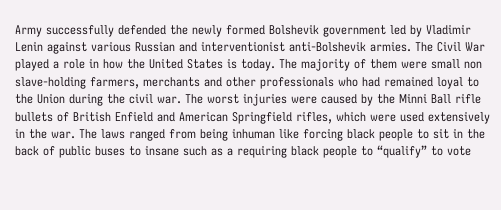Army successfully defended the newly formed Bolshevik government led by Vladimir Lenin against various Russian and interventionist anti-Bolshevik armies. The Civil War played a role in how the United States is today. The majority of them were small non slave-holding farmers, merchants and other professionals who had remained loyal to the Union during the civil war. The worst injuries were caused by the Minni Ball rifle bullets of British Enfield and American Springfield rifles, which were used extensively in the war. The laws ranged from being inhuman like forcing black people to sit in the back of public buses to insane such as a requiring black people to “qualify” to vote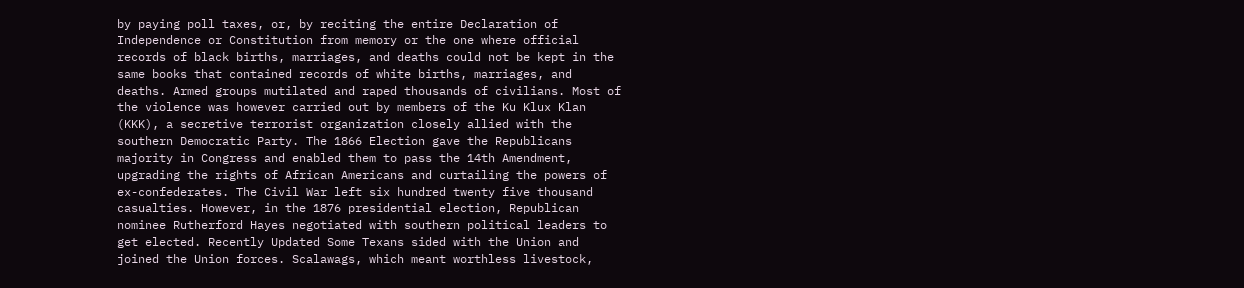by paying poll taxes, or, by reciting the entire Declaration of Independence or Constitution from memory or the one where official records of black births, marriages, and deaths could not be kept in the same books that contained records of white births, marriages, and deaths. Armed groups mutilated and raped thousands of civilians. Most of the violence was however carried out by members of the Ku Klux Klan (KKK), a secretive terrorist organization closely allied with the southern Democratic Party. The 1866 Election gave the Republicans majority in Congress and enabled them to pass the 14th Amendment, upgrading the rights of African Americans and curtailing the powers of ex-confederates. The Civil War left six hundred twenty five thousand casualties. However, in the 1876 presidential election, Republican nominee Rutherford Hayes negotiated with southern political leaders to get elected. Recently Updated Some Texans sided with the Union and joined the Union forces. Scalawags, which meant worthless livestock,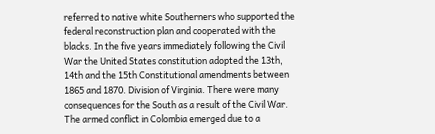referred to native white Southerners who supported the federal reconstruction plan and cooperated with the blacks. In the five years immediately following the Civil War the United States constitution adopted the 13th, 14th and the 15th Constitutional amendments between 1865 and 1870. Division of Virginia. There were many consequences for the South as a result of the Civil War. The armed conflict in Colombia emerged due to a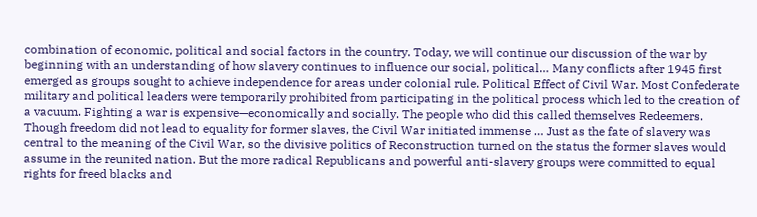combination of economic, political and social factors in the country. Today, we will continue our discussion of the war by beginning with an understanding of how slavery continues to influence our social, political… Many conflicts after 1945 first emerged as groups sought to achieve independence for areas under colonial rule. Political Effect of Civil War. Most Confederate military and political leaders were temporarily prohibited from participating in the political process which led to the creation of a vacuum. Fighting a war is expensive—economically and socially. The people who did this called themselves Redeemers. Though freedom did not lead to equality for former slaves, the Civil War initiated immense … Just as the fate of slavery was central to the meaning of the Civil War, so the divisive politics of Reconstruction turned on the status the former slaves would assume in the reunited nation. But the more radical Republicans and powerful anti-slavery groups were committed to equal rights for freed blacks and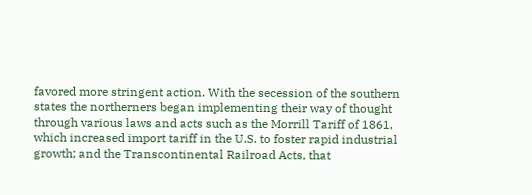favored more stringent action. With the secession of the southern states the northerners began implementing their way of thought through various laws and acts such as the Morrill Tariff of 1861, which increased import tariff in the U.S. to foster rapid industrial growth; and the Transcontinental Railroad Acts, that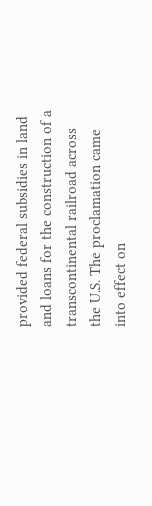provided federal subsidies in land and loans for the construction of a transcontinental railroad across the U.S. The proclamation came into effect on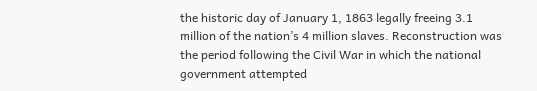the historic day of January 1, 1863 legally freeing 3.1 million of the nation’s 4 million slaves. Reconstruction was the period following the Civil War in which the national government attempted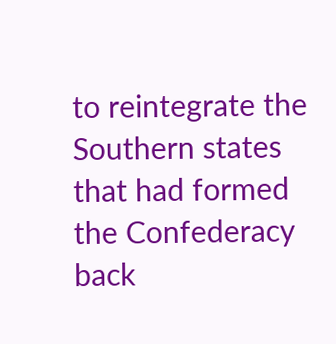to reintegrate the Southern states that had formed the Confederacy back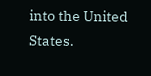into the United States.